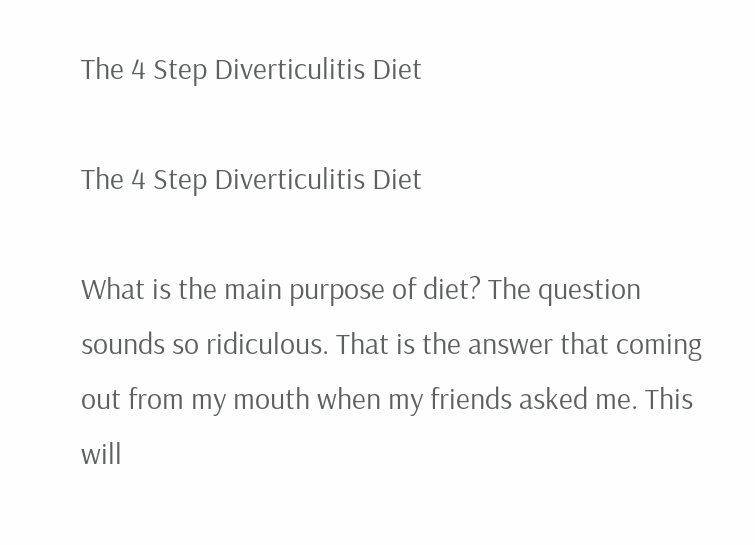The 4 Step Diverticulitis Diet

The 4 Step Diverticulitis Diet

What is the main purpose of diet? The question sounds so ridiculous. That is the answer that coming out from my mouth when my friends asked me. This will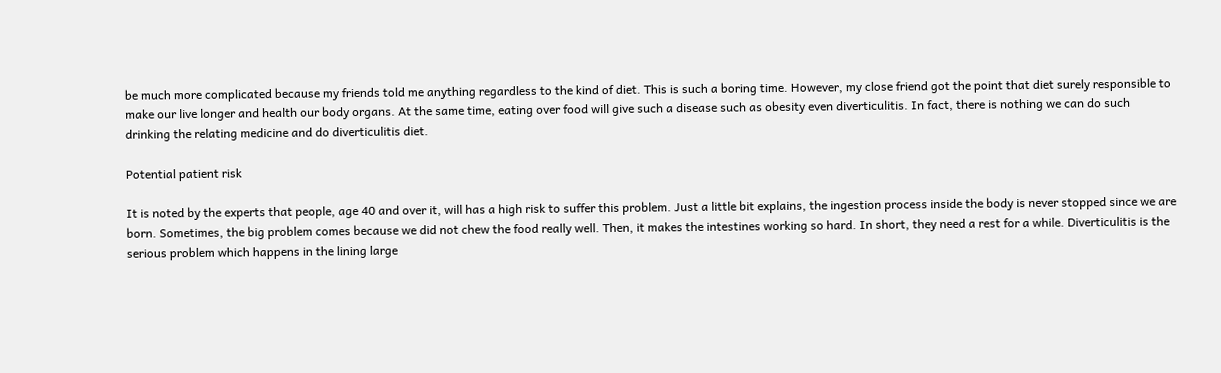be much more complicated because my friends told me anything regardless to the kind of diet. This is such a boring time. However, my close friend got the point that diet surely responsible to make our live longer and health our body organs. At the same time, eating over food will give such a disease such as obesity even diverticulitis. In fact, there is nothing we can do such drinking the relating medicine and do diverticulitis diet.

Potential patient risk

It is noted by the experts that people, age 40 and over it, will has a high risk to suffer this problem. Just a little bit explains, the ingestion process inside the body is never stopped since we are born. Sometimes, the big problem comes because we did not chew the food really well. Then, it makes the intestines working so hard. In short, they need a rest for a while. Diverticulitis is the serious problem which happens in the lining large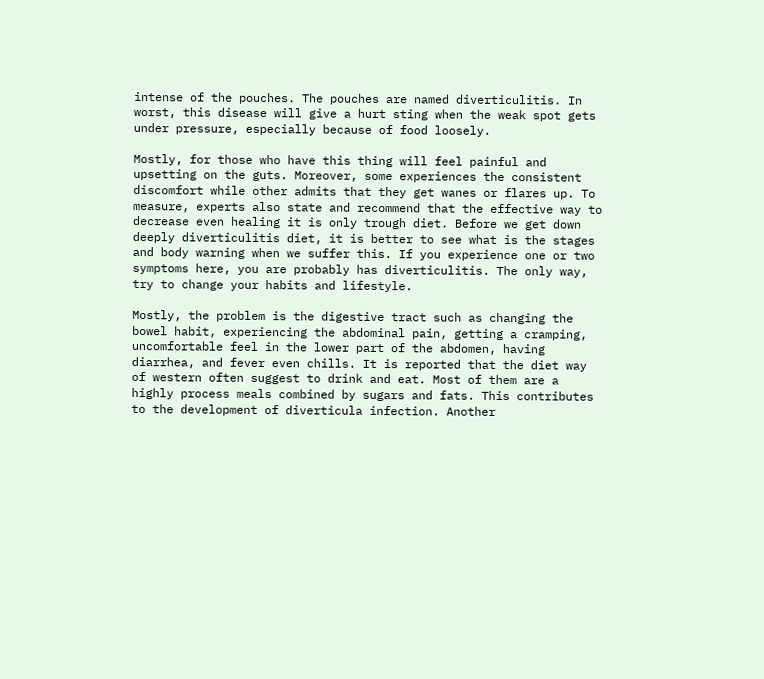intense of the pouches. The pouches are named diverticulitis. In worst, this disease will give a hurt sting when the weak spot gets under pressure, especially because of food loosely.

Mostly, for those who have this thing will feel painful and upsetting on the guts. Moreover, some experiences the consistent discomfort while other admits that they get wanes or flares up. To measure, experts also state and recommend that the effective way to decrease even healing it is only trough diet. Before we get down deeply diverticulitis diet, it is better to see what is the stages and body warning when we suffer this. If you experience one or two symptoms here, you are probably has diverticulitis. The only way, try to change your habits and lifestyle.

Mostly, the problem is the digestive tract such as changing the bowel habit, experiencing the abdominal pain, getting a cramping, uncomfortable feel in the lower part of the abdomen, having diarrhea, and fever even chills. It is reported that the diet way of western often suggest to drink and eat. Most of them are a highly process meals combined by sugars and fats. This contributes to the development of diverticula infection. Another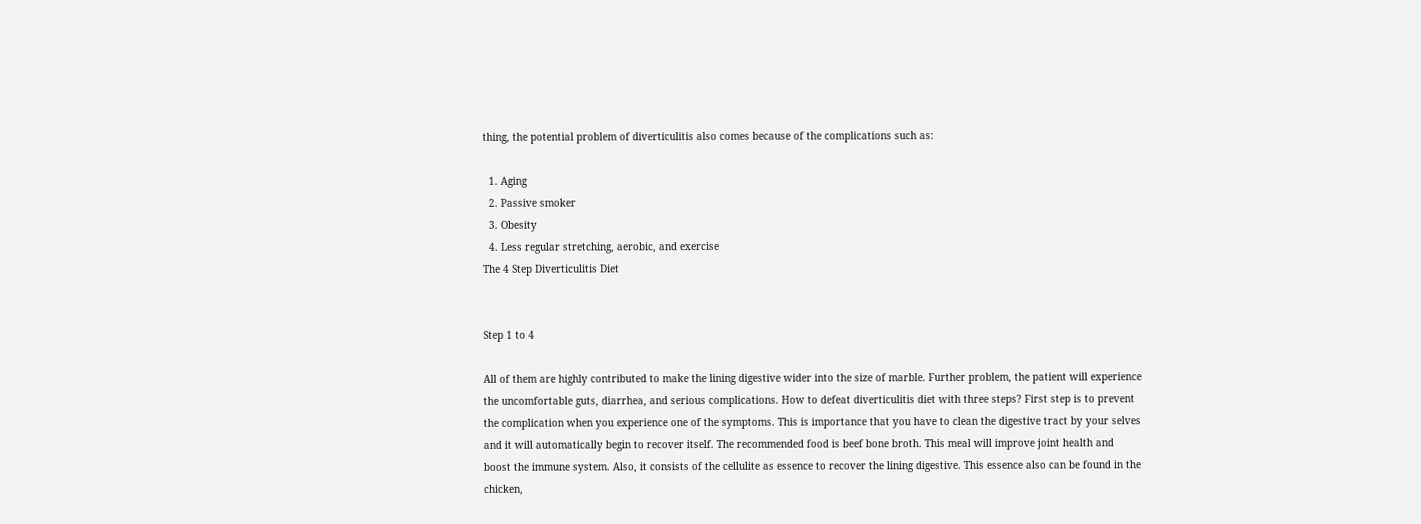thing, the potential problem of diverticulitis also comes because of the complications such as:

  1. Aging
  2. Passive smoker
  3. Obesity
  4. Less regular stretching, aerobic, and exercise
The 4 Step Diverticulitis Diet


Step 1 to 4

All of them are highly contributed to make the lining digestive wider into the size of marble. Further problem, the patient will experience the uncomfortable guts, diarrhea, and serious complications. How to defeat diverticulitis diet with three steps? First step is to prevent the complication when you experience one of the symptoms. This is importance that you have to clean the digestive tract by your selves and it will automatically begin to recover itself. The recommended food is beef bone broth. This meal will improve joint health and boost the immune system. Also, it consists of the cellulite as essence to recover the lining digestive. This essence also can be found in the chicken,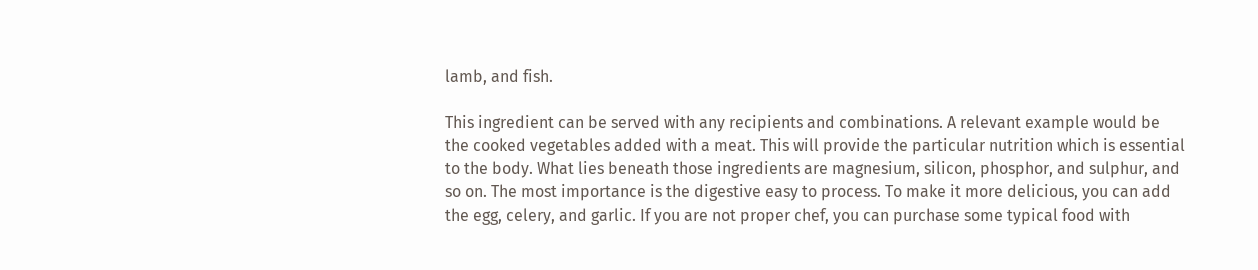lamb, and fish.

This ingredient can be served with any recipients and combinations. A relevant example would be the cooked vegetables added with a meat. This will provide the particular nutrition which is essential to the body. What lies beneath those ingredients are magnesium, silicon, phosphor, and sulphur, and so on. The most importance is the digestive easy to process. To make it more delicious, you can add the egg, celery, and garlic. If you are not proper chef, you can purchase some typical food with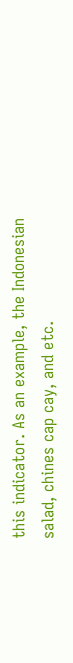this indicator. As an example, the Indonesian salad, chines cap cay, and etc.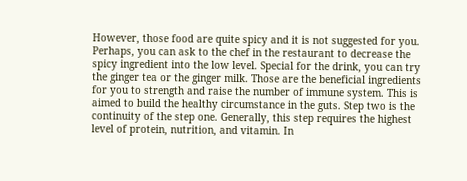However, those food are quite spicy and it is not suggested for you. Perhaps, you can ask to the chef in the restaurant to decrease the spicy ingredient into the low level. Special for the drink, you can try the ginger tea or the ginger milk. Those are the beneficial ingredients for you to strength and raise the number of immune system. This is aimed to build the healthy circumstance in the guts. Step two is the continuity of the step one. Generally, this step requires the highest level of protein, nutrition, and vitamin. In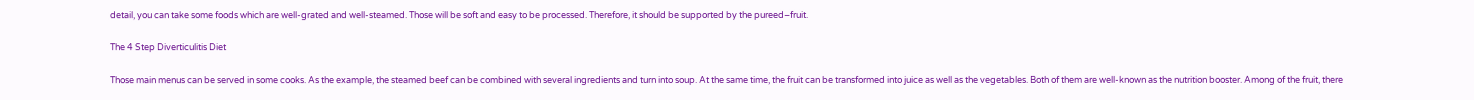detail, you can take some foods which are well-grated and well-steamed. Those will be soft and easy to be processed. Therefore, it should be supported by the pureed–fruit.

The 4 Step Diverticulitis Diet

Those main menus can be served in some cooks. As the example, the steamed beef can be combined with several ingredients and turn into soup. At the same time, the fruit can be transformed into juice as well as the vegetables. Both of them are well-known as the nutrition booster. Among of the fruit, there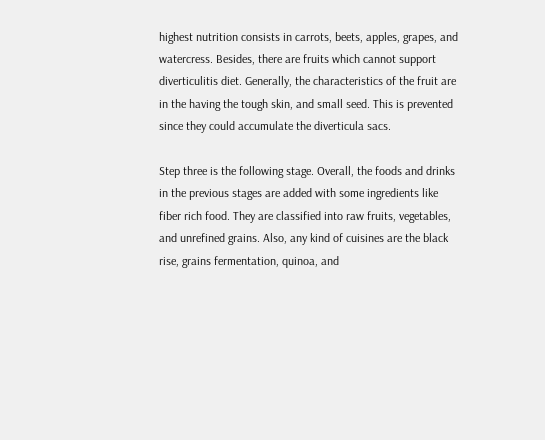highest nutrition consists in carrots, beets, apples, grapes, and watercress. Besides, there are fruits which cannot support diverticulitis diet. Generally, the characteristics of the fruit are in the having the tough skin, and small seed. This is prevented since they could accumulate the diverticula sacs.

Step three is the following stage. Overall, the foods and drinks in the previous stages are added with some ingredients like fiber rich food. They are classified into raw fruits, vegetables, and unrefined grains. Also, any kind of cuisines are the black rise, grains fermentation, quinoa, and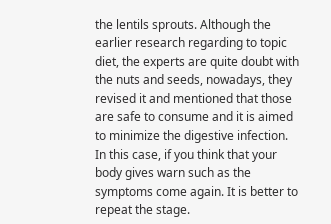the lentils sprouts. Although the earlier research regarding to topic diet, the experts are quite doubt with the nuts and seeds, nowadays, they revised it and mentioned that those are safe to consume and it is aimed to minimize the digestive infection. In this case, if you think that your body gives warn such as the symptoms come again. It is better to repeat the stage.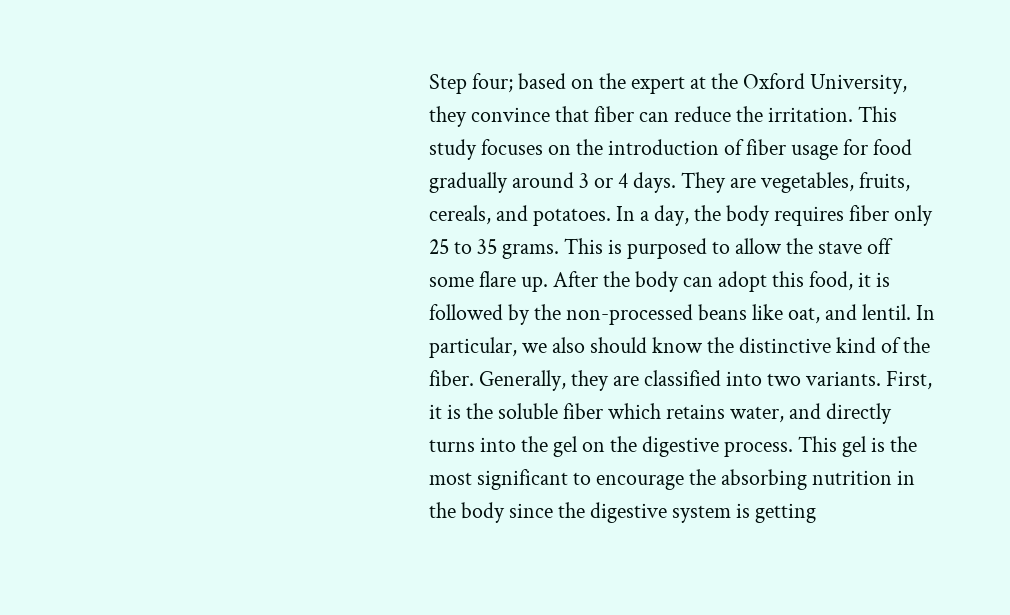Step four; based on the expert at the Oxford University, they convince that fiber can reduce the irritation. This study focuses on the introduction of fiber usage for food gradually around 3 or 4 days. They are vegetables, fruits, cereals, and potatoes. In a day, the body requires fiber only 25 to 35 grams. This is purposed to allow the stave off some flare up. After the body can adopt this food, it is followed by the non-processed beans like oat, and lentil. In particular, we also should know the distinctive kind of the fiber. Generally, they are classified into two variants. First, it is the soluble fiber which retains water, and directly turns into the gel on the digestive process. This gel is the most significant to encourage the absorbing nutrition in the body since the digestive system is getting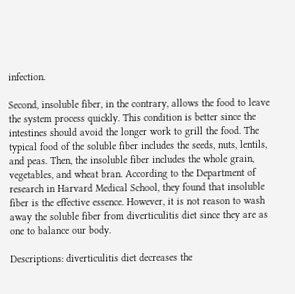infection.

Second, insoluble fiber, in the contrary, allows the food to leave the system process quickly. This condition is better since the intestines should avoid the longer work to grill the food. The typical food of the soluble fiber includes the seeds, nuts, lentils, and peas. Then, the insoluble fiber includes the whole grain, vegetables, and wheat bran. According to the Department of research in Harvard Medical School, they found that insoluble fiber is the effective essence. However, it is not reason to wash away the soluble fiber from diverticulitis diet since they are as one to balance our body.

Descriptions: diverticulitis diet decreases the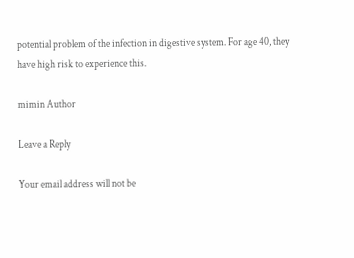potential problem of the infection in digestive system. For age 40, they have high risk to experience this.

mimin Author

Leave a Reply

Your email address will not be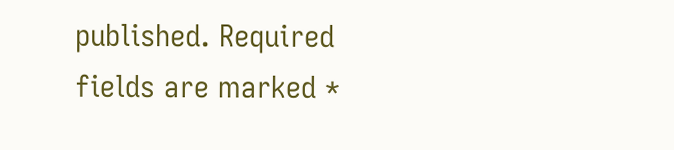published. Required fields are marked *